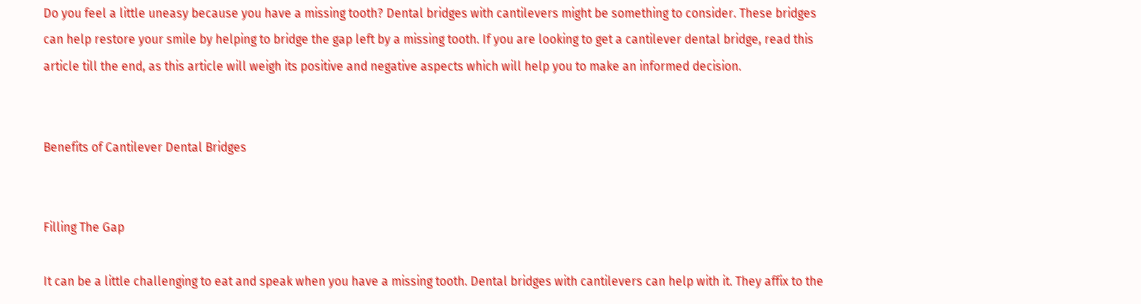Do you feel a little uneasy because you have a missing tooth? Dental bridges with cantilevers might be something to consider. These bridges can help restore your smile by helping to bridge the gap left by a missing tooth. If you are looking to get a cantilever dental bridge, read this article till the end, as this article will weigh its positive and negative aspects which will help you to make an informed decision.


Benefits of Cantilever Dental Bridges


Filling The Gap

It can be a little challenging to eat and speak when you have a missing tooth. Dental bridges with cantilevers can help with it. They affix to the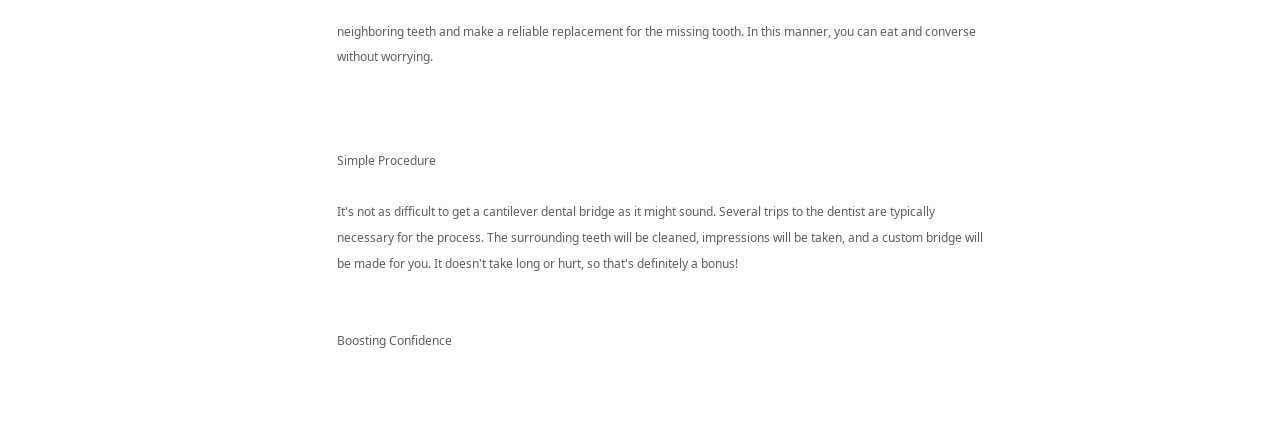neighboring teeth and make a reliable replacement for the missing tooth. In this manner, you can eat and converse without worrying.



Simple Procedure

It's not as difficult to get a cantilever dental bridge as it might sound. Several trips to the dentist are typically necessary for the process. The surrounding teeth will be cleaned, impressions will be taken, and a custom bridge will be made for you. It doesn't take long or hurt, so that's definitely a bonus!


Boosting Confidence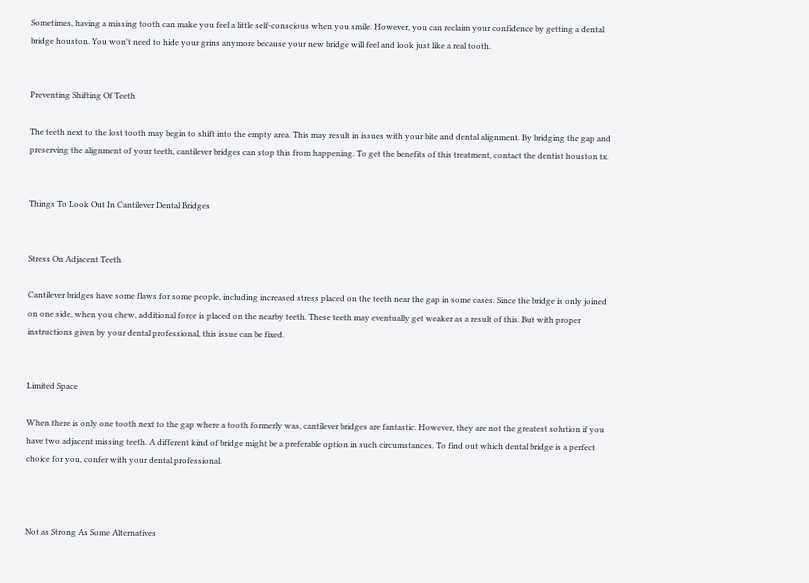Sometimes, having a missing tooth can make you feel a little self-conscious when you smile. However, you can reclaim your confidence by getting a dental bridge houston. You won't need to hide your grins anymore because your new bridge will feel and look just like a real tooth.


Preventing Shifting Of Teeth

The teeth next to the lost tooth may begin to shift into the empty area. This may result in issues with your bite and dental alignment. By bridging the gap and preserving the alignment of your teeth, cantilever bridges can stop this from happening. To get the benefits of this treatment, contact the dentist houston tx.


Things To Look Out In Cantilever Dental Bridges


Stress On Adjacent Teeth

Cantilever bridges have some flaws for some people, including increased stress placed on the teeth near the gap in some cases. Since the bridge is only joined on one side, when you chew, additional force is placed on the nearby teeth. These teeth may eventually get weaker as a result of this. But with proper instructions given by your dental professional, this issue can be fixed.


Limited Space

When there is only one tooth next to the gap where a tooth formerly was, cantilever bridges are fantastic. However, they are not the greatest solution if you have two adjacent missing teeth. A different kind of bridge might be a preferable option in such circumstances. To find out which dental bridge is a perfect choice for you, confer with your dental professional.



Not as Strong As Some Alternatives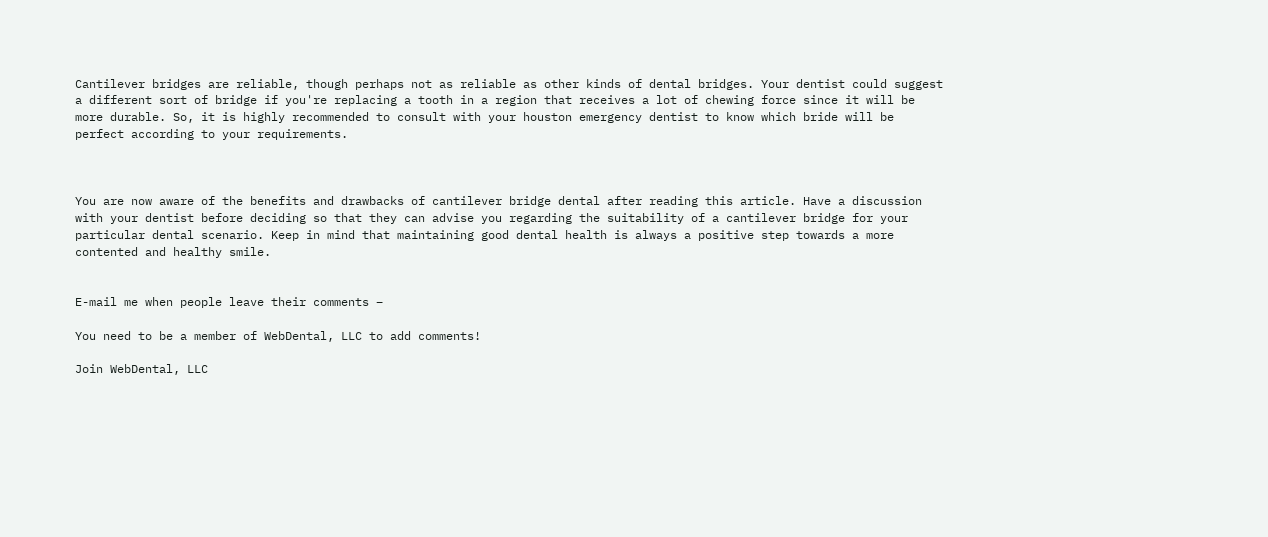Cantilever bridges are reliable, though perhaps not as reliable as other kinds of dental bridges. Your dentist could suggest a different sort of bridge if you're replacing a tooth in a region that receives a lot of chewing force since it will be more durable. So, it is highly recommended to consult with your houston emergency dentist to know which bride will be perfect according to your requirements.



You are now aware of the benefits and drawbacks of cantilever bridge dental after reading this article. Have a discussion with your dentist before deciding so that they can advise you regarding the suitability of a cantilever bridge for your particular dental scenario. Keep in mind that maintaining good dental health is always a positive step towards a more contented and healthy smile.


E-mail me when people leave their comments –

You need to be a member of WebDental, LLC to add comments!

Join WebDental, LLC